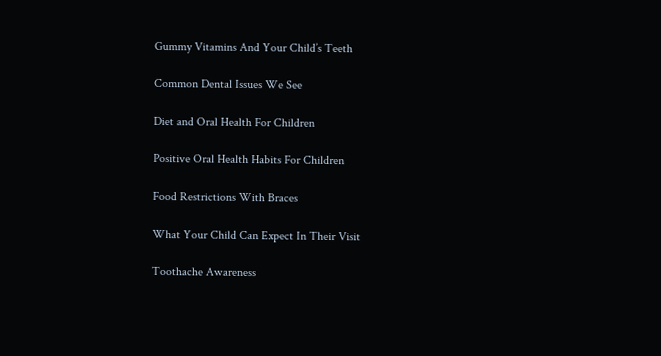Gummy Vitamins And Your Child’s Teeth

Common Dental Issues We See

Diet and Oral Health For Children

Positive Oral Health Habits For Children

Food Restrictions With Braces

What Your Child Can Expect In Their Visit

Toothache Awareness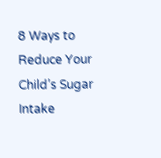8 Ways to Reduce Your Child’s Sugar Intake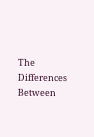The Differences Between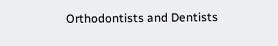Orthodontists and Dentists